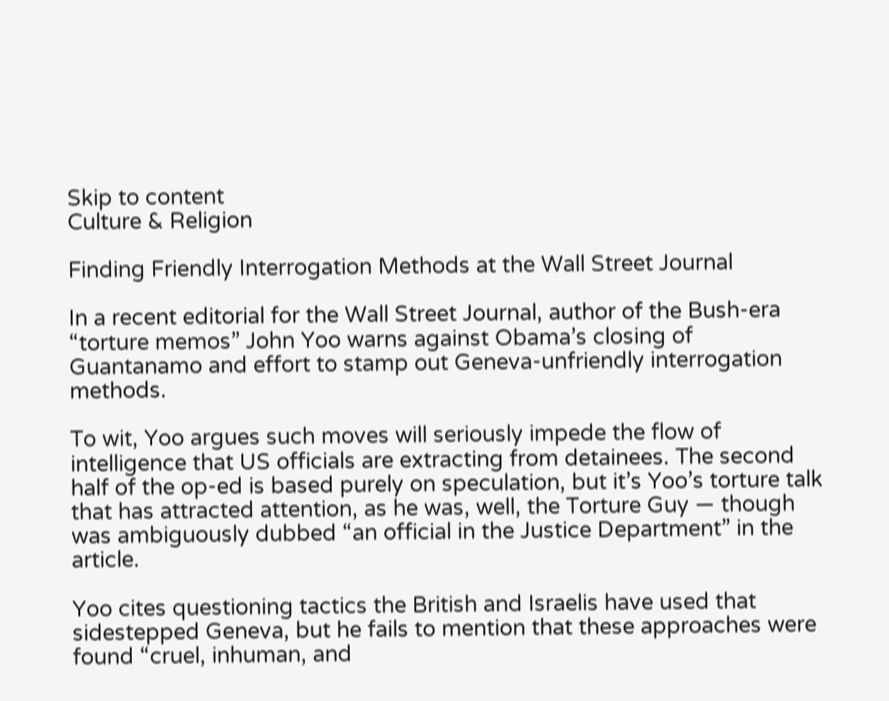Skip to content
Culture & Religion

Finding Friendly Interrogation Methods at the Wall Street Journal

In a recent editorial for the Wall Street Journal, author of the Bush-era “torture memos” John Yoo warns against Obama’s closing of Guantanamo and effort to stamp out Geneva-unfriendly interrogation methods.

To wit, Yoo argues such moves will seriously impede the flow of intelligence that US officials are extracting from detainees. The second half of the op-ed is based purely on speculation, but it’s Yoo’s torture talk that has attracted attention, as he was, well, the Torture Guy — though was ambiguously dubbed “an official in the Justice Department” in the article.

Yoo cites questioning tactics the British and Israelis have used that sidestepped Geneva, but he fails to mention that these approaches were found “cruel, inhuman, and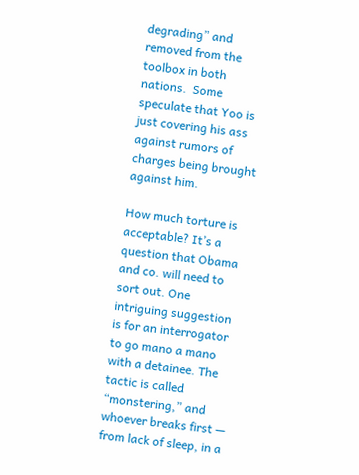degrading” and removed from the toolbox in both nations.  Some speculate that Yoo is just covering his ass against rumors of charges being brought against him.

How much torture is acceptable? It’s a question that Obama and co. will need to sort out. One intriguing suggestion is for an interrogator to go mano a mano with a detainee. The tactic is called “monstering,” and whoever breaks first — from lack of sleep, in a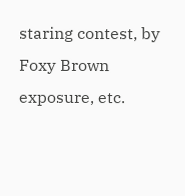staring contest, by Foxy Brown exposure, etc.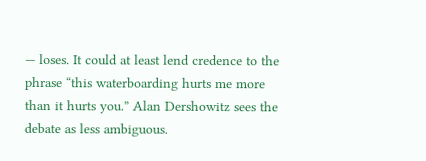— loses. It could at least lend credence to the phrase “this waterboarding hurts me more than it hurts you.” Alan Dershowitz sees the debate as less ambiguous.